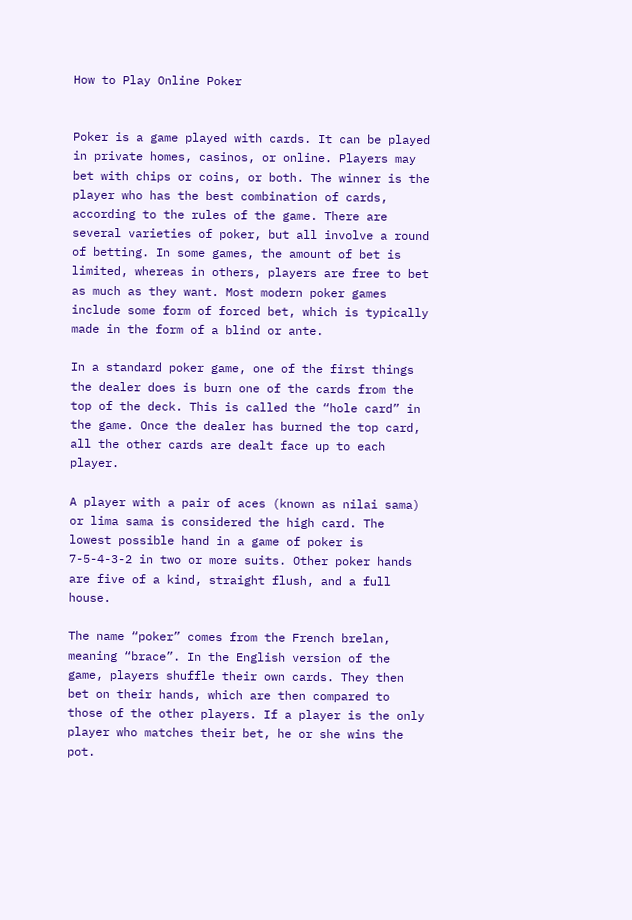How to Play Online Poker


Poker is a game played with cards. It can be played in private homes, casinos, or online. Players may bet with chips or coins, or both. The winner is the player who has the best combination of cards, according to the rules of the game. There are several varieties of poker, but all involve a round of betting. In some games, the amount of bet is limited, whereas in others, players are free to bet as much as they want. Most modern poker games include some form of forced bet, which is typically made in the form of a blind or ante.

In a standard poker game, one of the first things the dealer does is burn one of the cards from the top of the deck. This is called the “hole card” in the game. Once the dealer has burned the top card, all the other cards are dealt face up to each player.

A player with a pair of aces (known as nilai sama) or lima sama is considered the high card. The lowest possible hand in a game of poker is 7-5-4-3-2 in two or more suits. Other poker hands are five of a kind, straight flush, and a full house.

The name “poker” comes from the French brelan, meaning “brace”. In the English version of the game, players shuffle their own cards. They then bet on their hands, which are then compared to those of the other players. If a player is the only player who matches their bet, he or she wins the pot.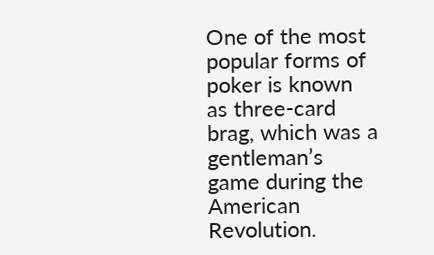One of the most popular forms of poker is known as three-card brag, which was a gentleman’s game during the American Revolution.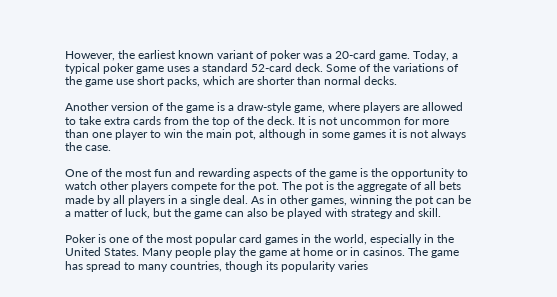However, the earliest known variant of poker was a 20-card game. Today, a typical poker game uses a standard 52-card deck. Some of the variations of the game use short packs, which are shorter than normal decks.

Another version of the game is a draw-style game, where players are allowed to take extra cards from the top of the deck. It is not uncommon for more than one player to win the main pot, although in some games it is not always the case.

One of the most fun and rewarding aspects of the game is the opportunity to watch other players compete for the pot. The pot is the aggregate of all bets made by all players in a single deal. As in other games, winning the pot can be a matter of luck, but the game can also be played with strategy and skill.

Poker is one of the most popular card games in the world, especially in the United States. Many people play the game at home or in casinos. The game has spread to many countries, though its popularity varies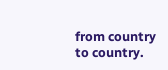from country to country.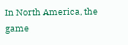In North America, the game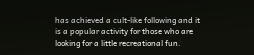has achieved a cult-like following and it is a popular activity for those who are looking for a little recreational fun.